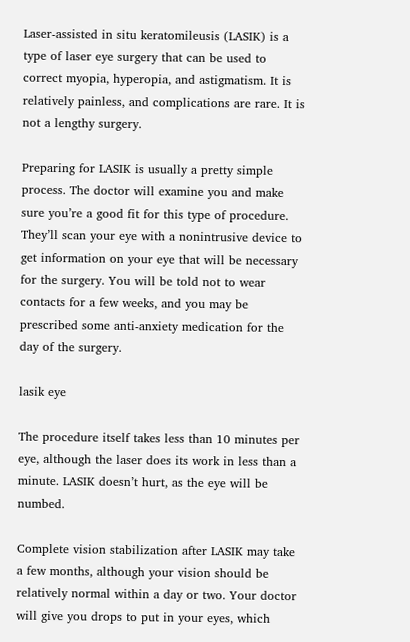Laser-assisted in situ keratomileusis (LASIK) is a type of laser eye surgery that can be used to correct myopia, hyperopia, and astigmatism. It is relatively painless, and complications are rare. It is not a lengthy surgery.

Preparing for LASIK is usually a pretty simple process. The doctor will examine you and make sure you’re a good fit for this type of procedure. They’ll scan your eye with a nonintrusive device to get information on your eye that will be necessary for the surgery. You will be told not to wear contacts for a few weeks, and you may be prescribed some anti-anxiety medication for the day of the surgery.

lasik eye

The procedure itself takes less than 10 minutes per eye, although the laser does its work in less than a minute. LASIK doesn’t hurt, as the eye will be numbed.

Complete vision stabilization after LASIK may take a few months, although your vision should be relatively normal within a day or two. Your doctor will give you drops to put in your eyes, which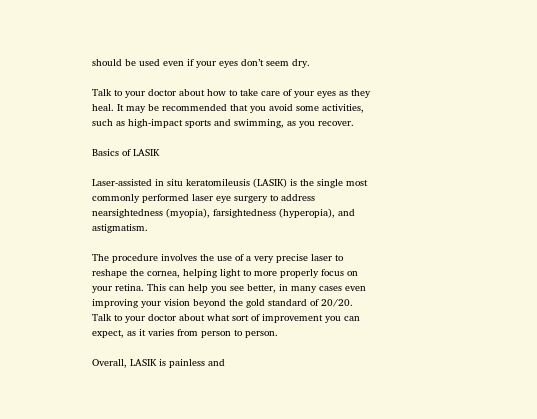should be used even if your eyes don’t seem dry.

Talk to your doctor about how to take care of your eyes as they heal. It may be recommended that you avoid some activities, such as high-impact sports and swimming, as you recover.

Basics of LASIK

Laser-assisted in situ keratomileusis (LASIK) is the single most commonly performed laser eye surgery to address nearsightedness (myopia), farsightedness (hyperopia), and astigmatism.

The procedure involves the use of a very precise laser to reshape the cornea, helping light to more properly focus on your retina. This can help you see better, in many cases even improving your vision beyond the gold standard of 20/20. Talk to your doctor about what sort of improvement you can expect, as it varies from person to person.

Overall, LASIK is painless and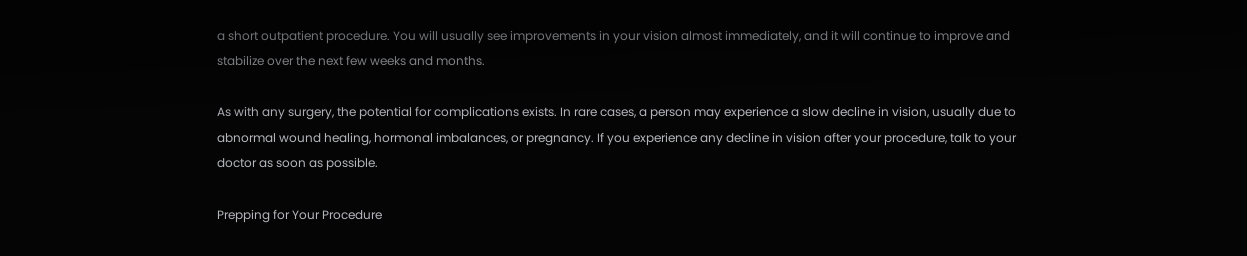a short outpatient procedure. You will usually see improvements in your vision almost immediately, and it will continue to improve and stabilize over the next few weeks and months.

As with any surgery, the potential for complications exists. In rare cases, a person may experience a slow decline in vision, usually due to abnormal wound healing, hormonal imbalances, or pregnancy. If you experience any decline in vision after your procedure, talk to your doctor as soon as possible.

Prepping for Your Procedure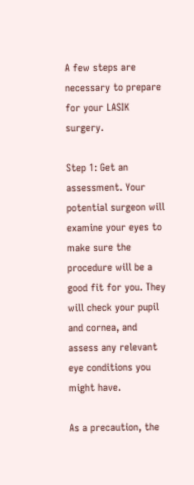A few steps are necessary to prepare for your LASIK surgery.

Step 1: Get an assessment. Your potential surgeon will examine your eyes to make sure the procedure will be a good fit for you. They will check your pupil and cornea, and assess any relevant eye conditions you might have.

As a precaution, the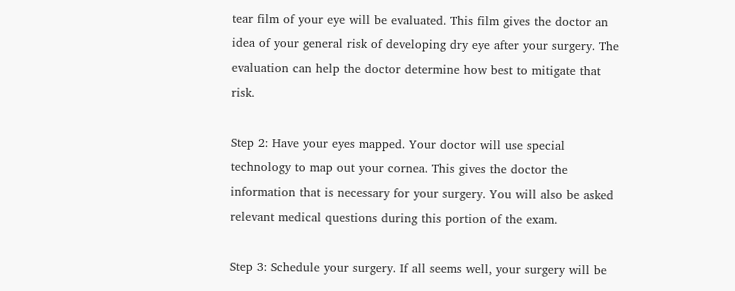tear film of your eye will be evaluated. This film gives the doctor an idea of your general risk of developing dry eye after your surgery. The evaluation can help the doctor determine how best to mitigate that risk.

Step 2: Have your eyes mapped. Your doctor will use special technology to map out your cornea. This gives the doctor the information that is necessary for your surgery. You will also be asked relevant medical questions during this portion of the exam.

Step 3: Schedule your surgery. If all seems well, your surgery will be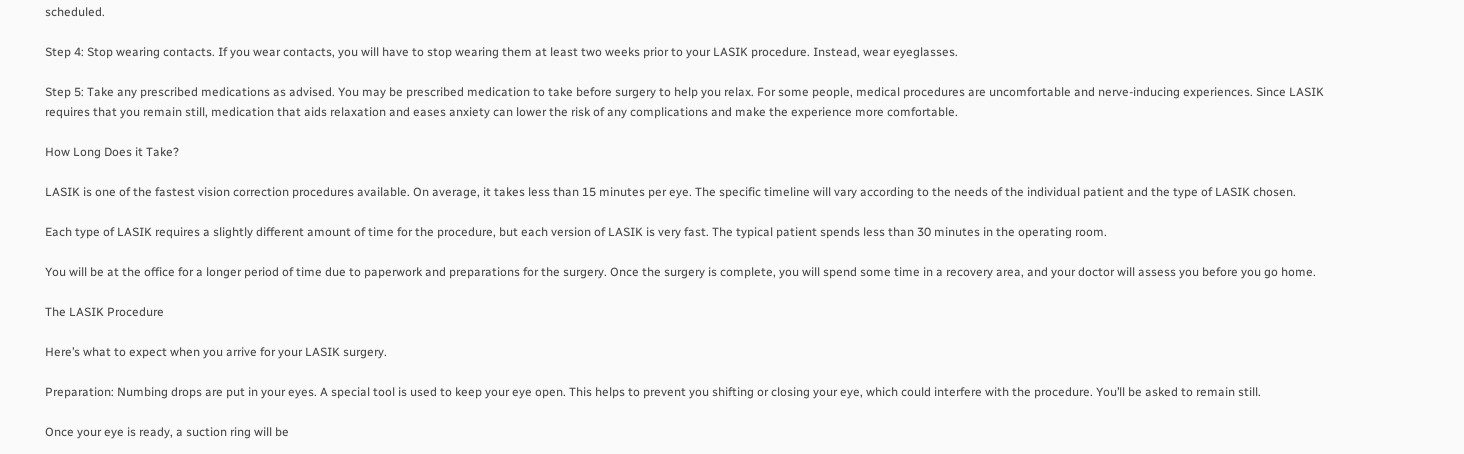scheduled.

Step 4: Stop wearing contacts. If you wear contacts, you will have to stop wearing them at least two weeks prior to your LASIK procedure. Instead, wear eyeglasses.

Step 5: Take any prescribed medications as advised. You may be prescribed medication to take before surgery to help you relax. For some people, medical procedures are uncomfortable and nerve-inducing experiences. Since LASIK requires that you remain still, medication that aids relaxation and eases anxiety can lower the risk of any complications and make the experience more comfortable.

How Long Does it Take?

LASIK is one of the fastest vision correction procedures available. On average, it takes less than 15 minutes per eye. The specific timeline will vary according to the needs of the individual patient and the type of LASIK chosen.

Each type of LASIK requires a slightly different amount of time for the procedure, but each version of LASIK is very fast. The typical patient spends less than 30 minutes in the operating room.

You will be at the office for a longer period of time due to paperwork and preparations for the surgery. Once the surgery is complete, you will spend some time in a recovery area, and your doctor will assess you before you go home.

The LASIK Procedure

Here’s what to expect when you arrive for your LASIK surgery.

Preparation: Numbing drops are put in your eyes. A special tool is used to keep your eye open. This helps to prevent you shifting or closing your eye, which could interfere with the procedure. You’ll be asked to remain still.

Once your eye is ready, a suction ring will be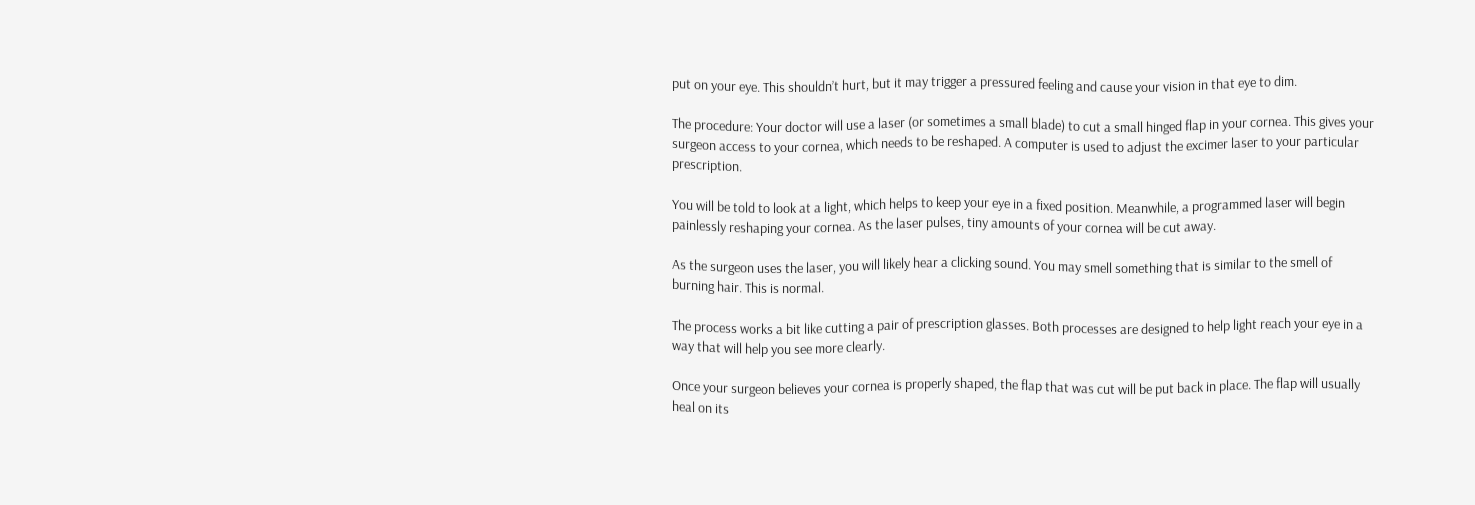put on your eye. This shouldn’t hurt, but it may trigger a pressured feeling and cause your vision in that eye to dim.

The procedure: Your doctor will use a laser (or sometimes a small blade) to cut a small hinged flap in your cornea. This gives your surgeon access to your cornea, which needs to be reshaped. A computer is used to adjust the excimer laser to your particular prescription.

You will be told to look at a light, which helps to keep your eye in a fixed position. Meanwhile, a programmed laser will begin painlessly reshaping your cornea. As the laser pulses, tiny amounts of your cornea will be cut away.

As the surgeon uses the laser, you will likely hear a clicking sound. You may smell something that is similar to the smell of burning hair. This is normal.

The process works a bit like cutting a pair of prescription glasses. Both processes are designed to help light reach your eye in a way that will help you see more clearly.

Once your surgeon believes your cornea is properly shaped, the flap that was cut will be put back in place. The flap will usually heal on its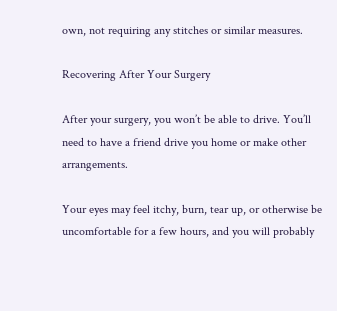own, not requiring any stitches or similar measures.

Recovering After Your Surgery

After your surgery, you won’t be able to drive. You’ll need to have a friend drive you home or make other arrangements.

Your eyes may feel itchy, burn, tear up, or otherwise be uncomfortable for a few hours, and you will probably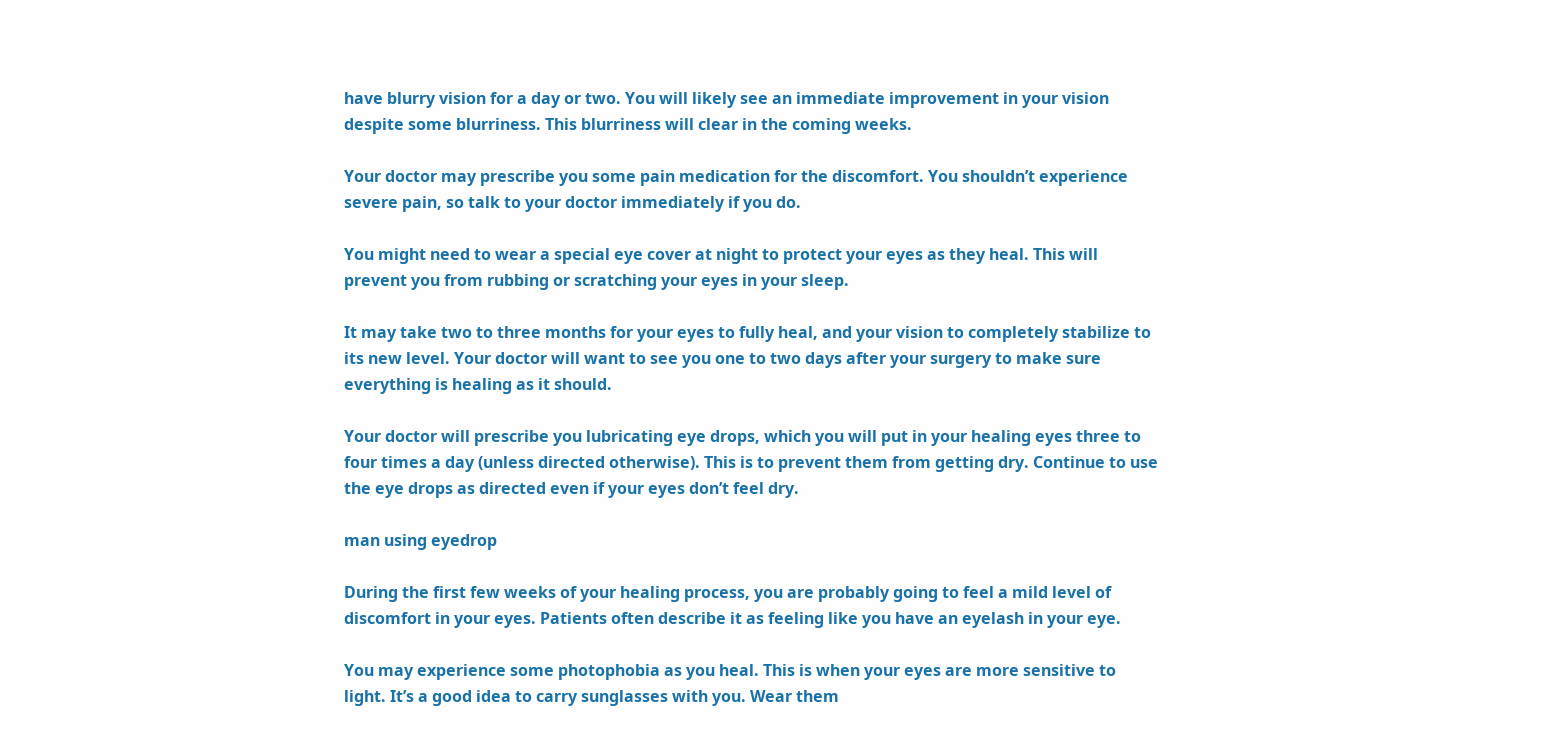have blurry vision for a day or two. You will likely see an immediate improvement in your vision despite some blurriness. This blurriness will clear in the coming weeks.

Your doctor may prescribe you some pain medication for the discomfort. You shouldn’t experience severe pain, so talk to your doctor immediately if you do.

You might need to wear a special eye cover at night to protect your eyes as they heal. This will prevent you from rubbing or scratching your eyes in your sleep.

It may take two to three months for your eyes to fully heal, and your vision to completely stabilize to its new level. Your doctor will want to see you one to two days after your surgery to make sure everything is healing as it should.

Your doctor will prescribe you lubricating eye drops, which you will put in your healing eyes three to four times a day (unless directed otherwise). This is to prevent them from getting dry. Continue to use the eye drops as directed even if your eyes don’t feel dry.

man using eyedrop

During the first few weeks of your healing process, you are probably going to feel a mild level of discomfort in your eyes. Patients often describe it as feeling like you have an eyelash in your eye.

You may experience some photophobia as you heal. This is when your eyes are more sensitive to light. It’s a good idea to carry sunglasses with you. Wear them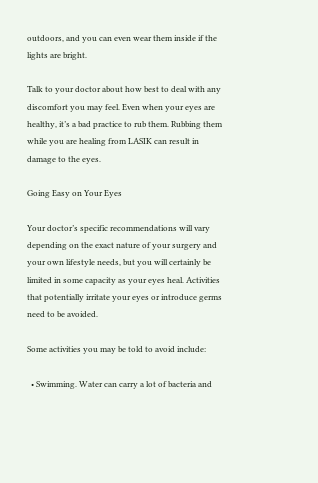outdoors, and you can even wear them inside if the lights are bright.

Talk to your doctor about how best to deal with any discomfort you may feel. Even when your eyes are healthy, it’s a bad practice to rub them. Rubbing them while you are healing from LASIK can result in damage to the eyes.

Going Easy on Your Eyes

Your doctor’s specific recommendations will vary depending on the exact nature of your surgery and your own lifestyle needs, but you will certainly be limited in some capacity as your eyes heal. Activities that potentially irritate your eyes or introduce germs need to be avoided.

Some activities you may be told to avoid include:

  • Swimming. Water can carry a lot of bacteria and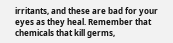irritants, and these are bad for your eyes as they heal. Remember that chemicals that kill germs,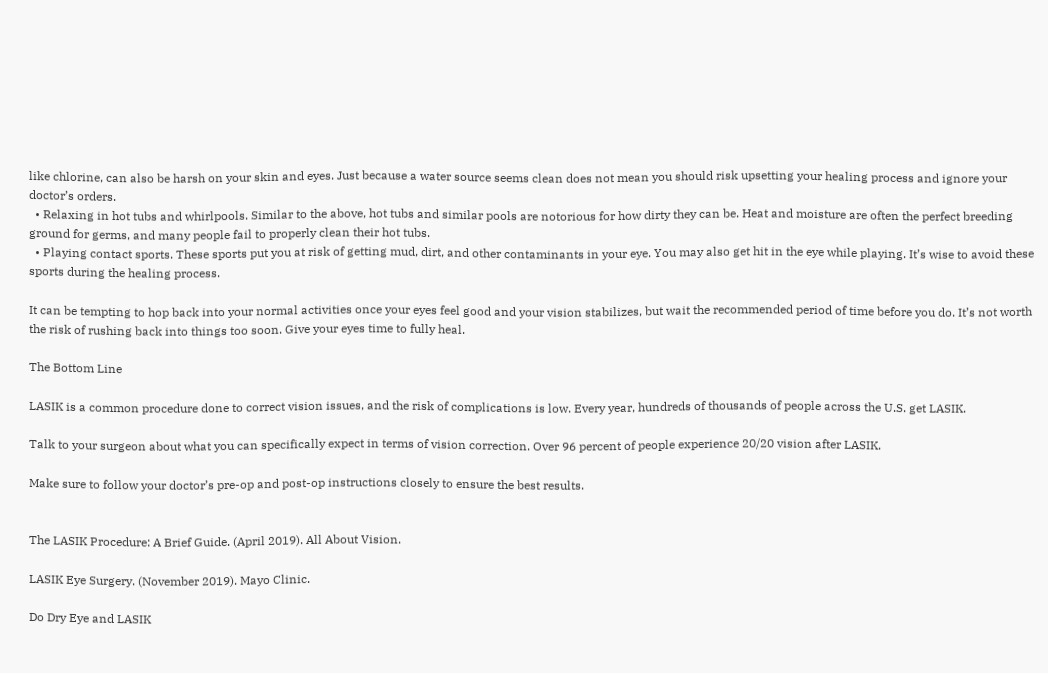like chlorine, can also be harsh on your skin and eyes. Just because a water source seems clean does not mean you should risk upsetting your healing process and ignore your doctor’s orders.
  • Relaxing in hot tubs and whirlpools. Similar to the above, hot tubs and similar pools are notorious for how dirty they can be. Heat and moisture are often the perfect breeding ground for germs, and many people fail to properly clean their hot tubs.
  • Playing contact sports. These sports put you at risk of getting mud, dirt, and other contaminants in your eye. You may also get hit in the eye while playing. It’s wise to avoid these sports during the healing process.

It can be tempting to hop back into your normal activities once your eyes feel good and your vision stabilizes, but wait the recommended period of time before you do. It’s not worth the risk of rushing back into things too soon. Give your eyes time to fully heal.

The Bottom Line

LASIK is a common procedure done to correct vision issues, and the risk of complications is low. Every year, hundreds of thousands of people across the U.S. get LASIK.

Talk to your surgeon about what you can specifically expect in terms of vision correction. Over 96 percent of people experience 20/20 vision after LASIK.

Make sure to follow your doctor’s pre-op and post-op instructions closely to ensure the best results.


The LASIK Procedure: A Brief Guide. (April 2019). All About Vision.

LASIK Eye Surgery. (November 2019). Mayo Clinic.

Do Dry Eye and LASIK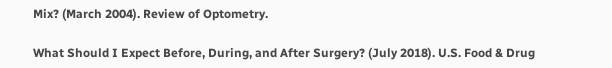Mix? (March 2004). Review of Optometry.

What Should I Expect Before, During, and After Surgery? (July 2018). U.S. Food & Drug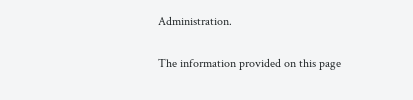Administration.

The information provided on this page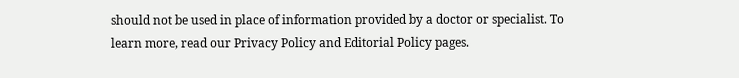should not be used in place of information provided by a doctor or specialist. To learn more, read our Privacy Policy and Editorial Policy pages.